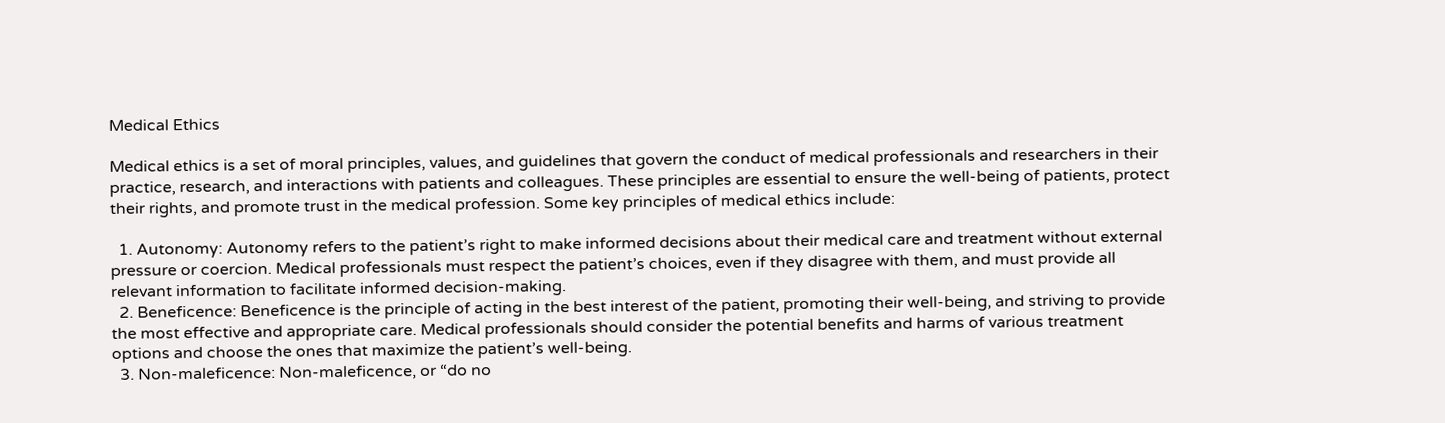Medical Ethics

Medical ethics is a set of moral principles, values, and guidelines that govern the conduct of medical professionals and researchers in their practice, research, and interactions with patients and colleagues. These principles are essential to ensure the well-being of patients, protect their rights, and promote trust in the medical profession. Some key principles of medical ethics include:

  1. Autonomy: Autonomy refers to the patient’s right to make informed decisions about their medical care and treatment without external pressure or coercion. Medical professionals must respect the patient’s choices, even if they disagree with them, and must provide all relevant information to facilitate informed decision-making.
  2. Beneficence: Beneficence is the principle of acting in the best interest of the patient, promoting their well-being, and striving to provide the most effective and appropriate care. Medical professionals should consider the potential benefits and harms of various treatment options and choose the ones that maximize the patient’s well-being.
  3. Non-maleficence: Non-maleficence, or “do no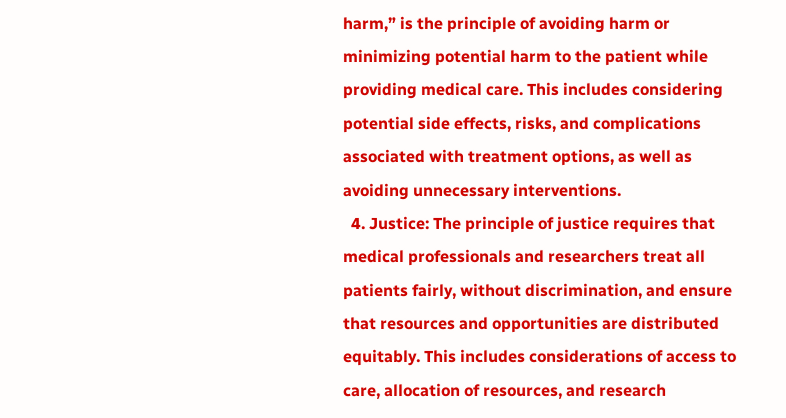harm,” is the principle of avoiding harm or minimizing potential harm to the patient while providing medical care. This includes considering potential side effects, risks, and complications associated with treatment options, as well as avoiding unnecessary interventions.
  4. Justice: The principle of justice requires that medical professionals and researchers treat all patients fairly, without discrimination, and ensure that resources and opportunities are distributed equitably. This includes considerations of access to care, allocation of resources, and research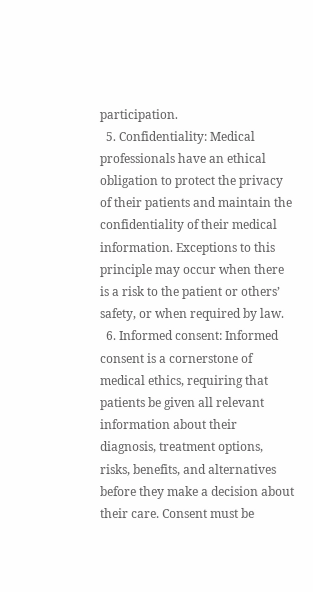participation.
  5. Confidentiality: Medical professionals have an ethical obligation to protect the privacy of their patients and maintain the confidentiality of their medical information. Exceptions to this principle may occur when there is a risk to the patient or others’ safety, or when required by law.
  6. Informed consent: Informed consent is a cornerstone of medical ethics, requiring that patients be given all relevant information about their diagnosis, treatment options, risks, benefits, and alternatives before they make a decision about their care. Consent must be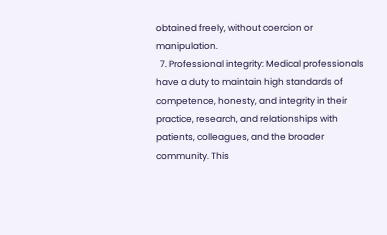obtained freely, without coercion or manipulation.
  7. Professional integrity: Medical professionals have a duty to maintain high standards of competence, honesty, and integrity in their practice, research, and relationships with patients, colleagues, and the broader community. This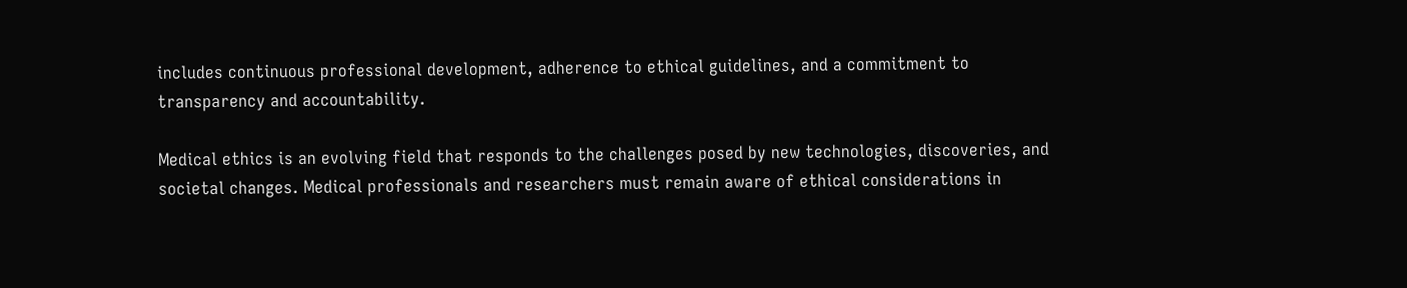includes continuous professional development, adherence to ethical guidelines, and a commitment to transparency and accountability.

Medical ethics is an evolving field that responds to the challenges posed by new technologies, discoveries, and societal changes. Medical professionals and researchers must remain aware of ethical considerations in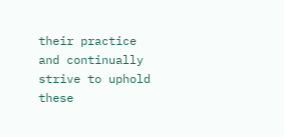their practice and continually strive to uphold these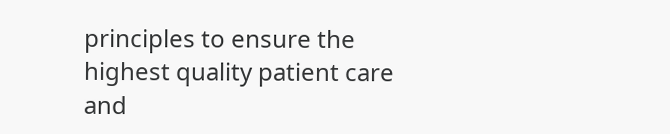principles to ensure the highest quality patient care and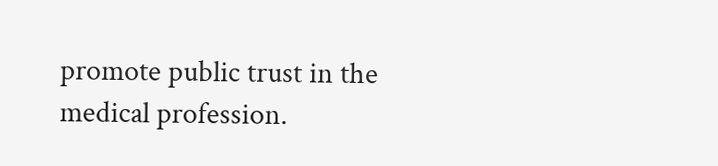promote public trust in the medical profession.